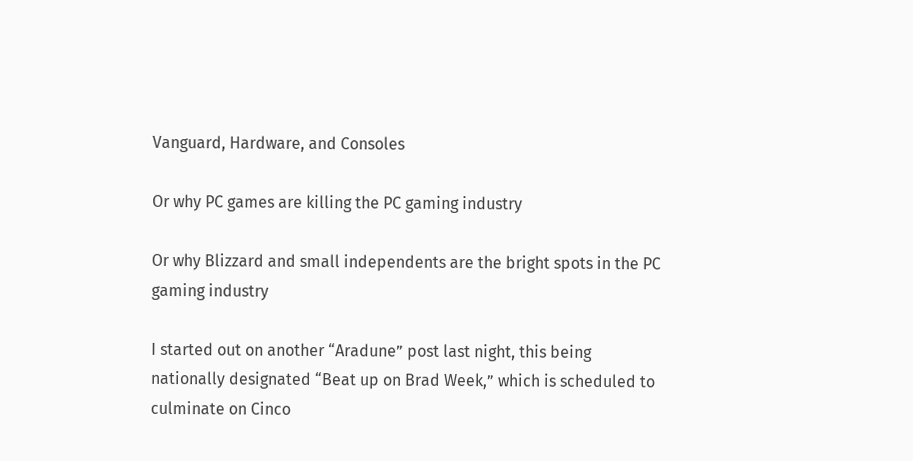Vanguard, Hardware, and Consoles

Or why PC games are killing the PC gaming industry

Or why Blizzard and small independents are the bright spots in the PC gaming industry

I started out on another “Aradune” post last night, this being nationally designated “Beat up on Brad Week,” which is scheduled to culminate on Cinco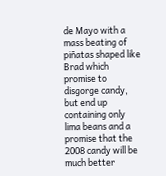de Mayo with a mass beating of piñatas shaped like Brad which promise to disgorge candy, but end up containing only lima beans and a promise that the 2008 candy will be much better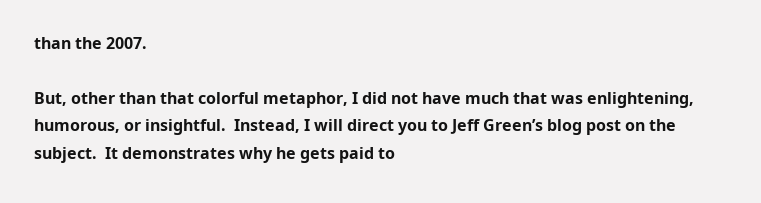than the 2007.

But, other than that colorful metaphor, I did not have much that was enlightening, humorous, or insightful.  Instead, I will direct you to Jeff Green’s blog post on the subject.  It demonstrates why he gets paid to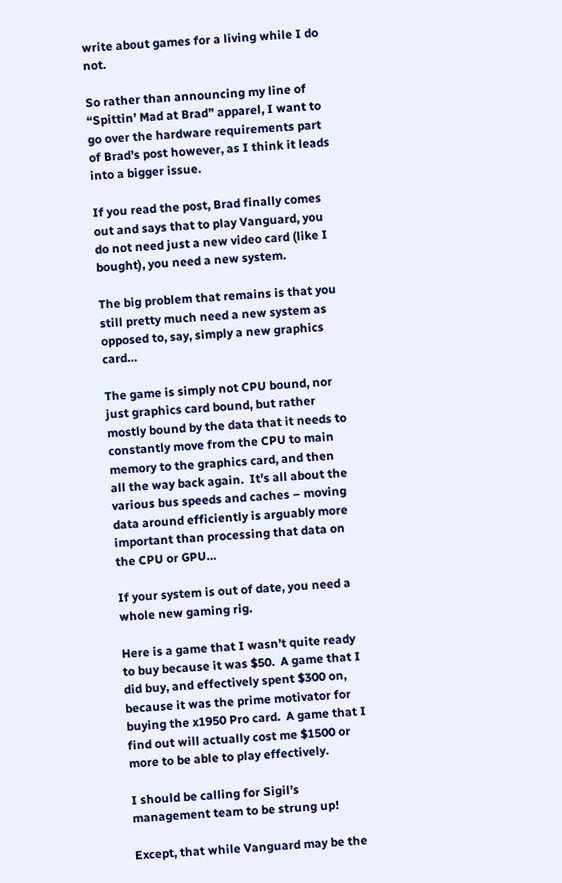write about games for a living while I do not.

So rather than announcing my line of “Spittin’ Mad at Brad” apparel, I want to go over the hardware requirements part of Brad’s post however, as I think it leads into a bigger issue.

If you read the post, Brad finally comes out and says that to play Vanguard, you do not need just a new video card (like I bought), you need a new system.

The big problem that remains is that you still pretty much need a new system as opposed to, say, simply a new graphics card…

The game is simply not CPU bound, nor just graphics card bound, but rather mostly bound by the data that it needs to constantly move from the CPU to main memory to the graphics card, and then all the way back again.  It’s all about the various bus speeds and caches – moving data around efficiently is arguably more important than processing that data on the CPU or GPU…

If your system is out of date, you need a whole new gaming rig.

Here is a game that I wasn’t quite ready to buy because it was $50.  A game that I did buy, and effectively spent $300 on, because it was the prime motivator for buying the x1950 Pro card.  A game that I find out will actually cost me $1500 or more to be able to play effectively.

I should be calling for Sigil’s management team to be strung up!

Except, that while Vanguard may be the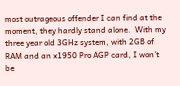most outrageous offender I can find at the moment, they hardly stand alone.  With my three year old 3GHz system, with 2GB of RAM and an x1950 Pro AGP card, I won’t be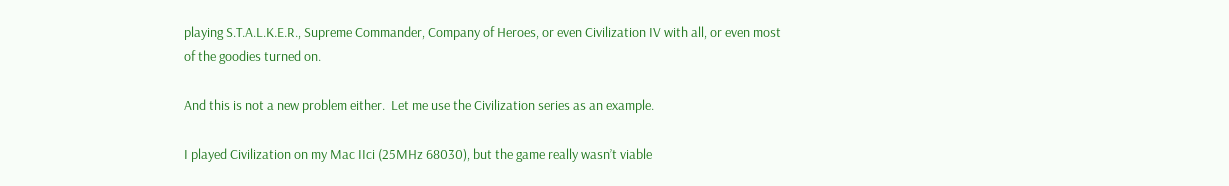playing S.T.A.L.K.E.R., Supreme Commander, Company of Heroes, or even Civilization IV with all, or even most of the goodies turned on.

And this is not a new problem either.  Let me use the Civilization series as an example.

I played Civilization on my Mac IIci (25MHz 68030), but the game really wasn’t viable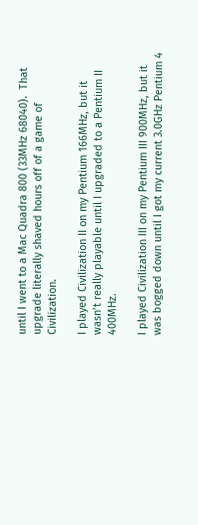until I went to a Mac Quadra 800 (33MHz 68040).  That upgrade literally shaved hours off of a game of Civilization.

I played Civilization II on my Pentium 166MHz, but it wasn’t really playable until I upgraded to a Pentium II 400MHz.

I played Civilization III on my Pentium III 900MHz, but it was bogged down until I got my current 3.0GHz Pentium 4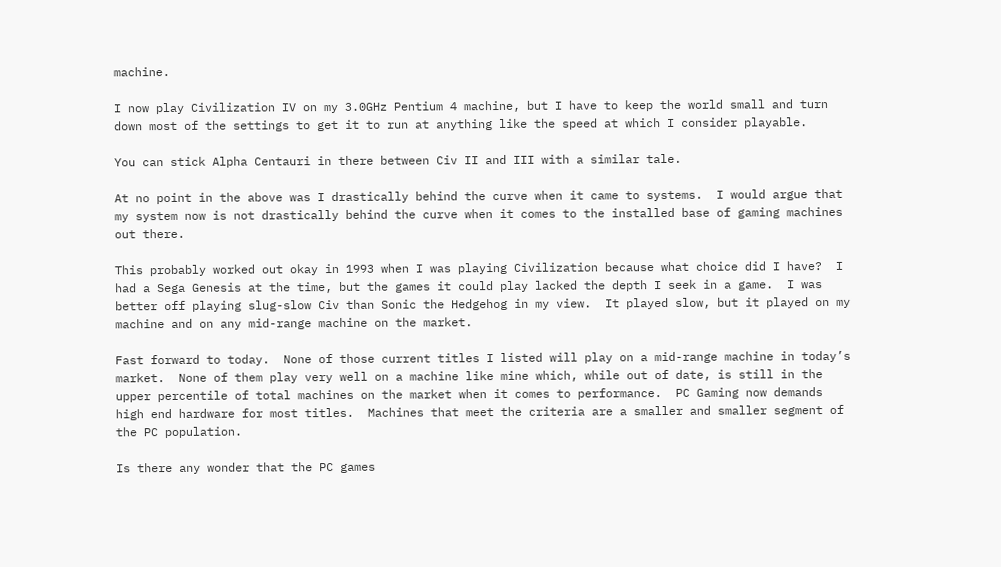machine.

I now play Civilization IV on my 3.0GHz Pentium 4 machine, but I have to keep the world small and turn down most of the settings to get it to run at anything like the speed at which I consider playable.

You can stick Alpha Centauri in there between Civ II and III with a similar tale.

At no point in the above was I drastically behind the curve when it came to systems.  I would argue that my system now is not drastically behind the curve when it comes to the installed base of gaming machines out there.

This probably worked out okay in 1993 when I was playing Civilization because what choice did I have?  I had a Sega Genesis at the time, but the games it could play lacked the depth I seek in a game.  I was better off playing slug-slow Civ than Sonic the Hedgehog in my view.  It played slow, but it played on my machine and on any mid-range machine on the market.

Fast forward to today.  None of those current titles I listed will play on a mid-range machine in today’s market.  None of them play very well on a machine like mine which, while out of date, is still in the upper percentile of total machines on the market when it comes to performance.  PC Gaming now demands high end hardware for most titles.  Machines that meet the criteria are a smaller and smaller segment of the PC population.

Is there any wonder that the PC games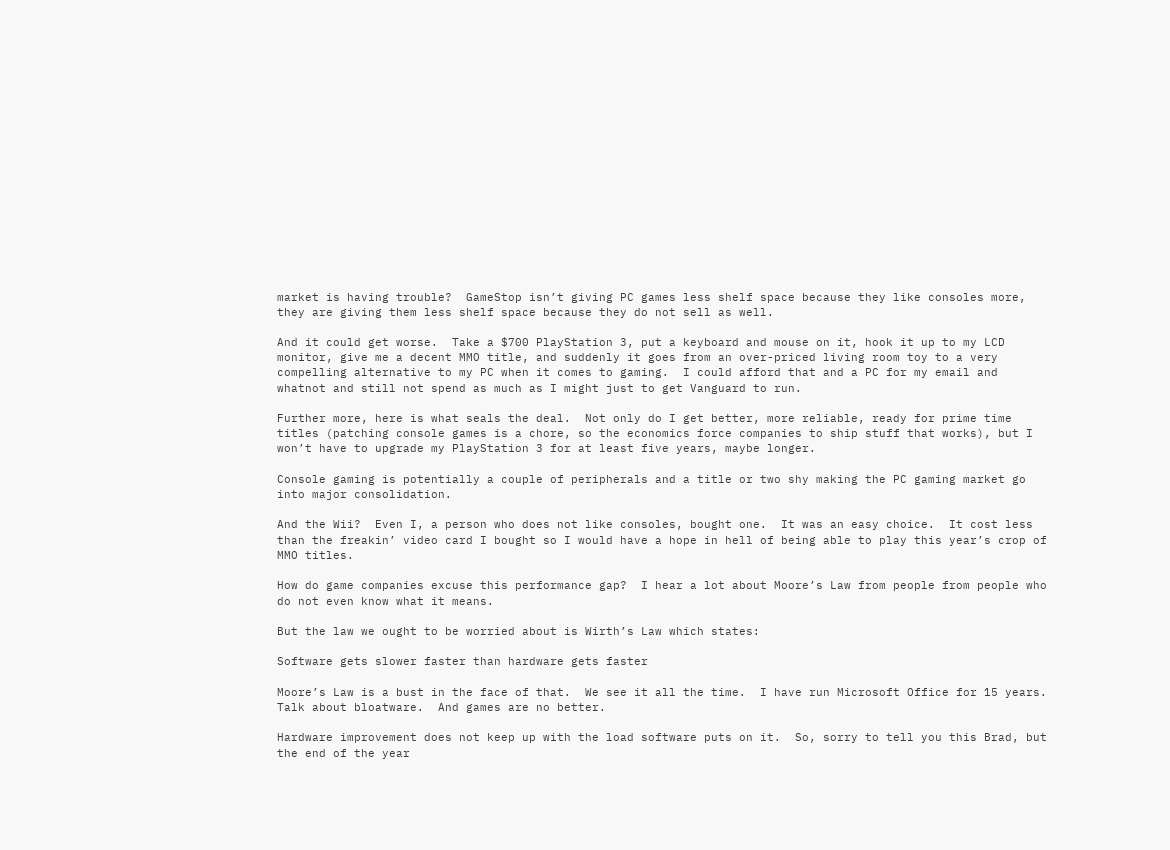market is having trouble?  GameStop isn’t giving PC games less shelf space because they like consoles more, they are giving them less shelf space because they do not sell as well.

And it could get worse.  Take a $700 PlayStation 3, put a keyboard and mouse on it, hook it up to my LCD monitor, give me a decent MMO title, and suddenly it goes from an over-priced living room toy to a very compelling alternative to my PC when it comes to gaming.  I could afford that and a PC for my email and whatnot and still not spend as much as I might just to get Vanguard to run.

Further more, here is what seals the deal.  Not only do I get better, more reliable, ready for prime time titles (patching console games is a chore, so the economics force companies to ship stuff that works), but I won’t have to upgrade my PlayStation 3 for at least five years, maybe longer.

Console gaming is potentially a couple of peripherals and a title or two shy making the PC gaming market go into major consolidation.

And the Wii?  Even I, a person who does not like consoles, bought one.  It was an easy choice.  It cost less than the freakin’ video card I bought so I would have a hope in hell of being able to play this year’s crop of MMO titles.

How do game companies excuse this performance gap?  I hear a lot about Moore’s Law from people from people who do not even know what it means.

But the law we ought to be worried about is Wirth’s Law which states:

Software gets slower faster than hardware gets faster

Moore’s Law is a bust in the face of that.  We see it all the time.  I have run Microsoft Office for 15 years.  Talk about bloatware.  And games are no better.

Hardware improvement does not keep up with the load software puts on it.  So, sorry to tell you this Brad, but the end of the year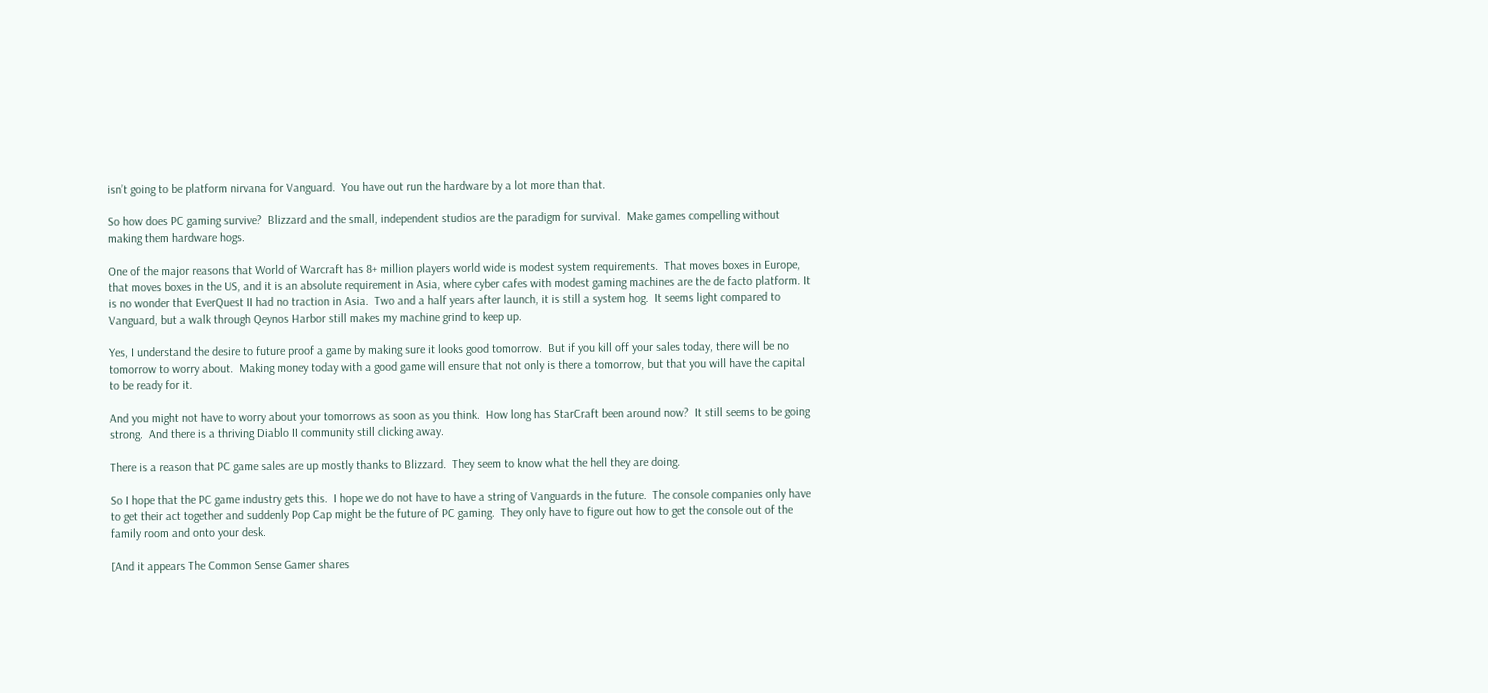isn’t going to be platform nirvana for Vanguard.  You have out run the hardware by a lot more than that.

So how does PC gaming survive?  Blizzard and the small, independent studios are the paradigm for survival.  Make games compelling without making them hardware hogs.

One of the major reasons that World of Warcraft has 8+ million players world wide is modest system requirements.  That moves boxes in Europe, that moves boxes in the US, and it is an absolute requirement in Asia, where cyber cafes with modest gaming machines are the de facto platform. It is no wonder that EverQuest II had no traction in Asia.  Two and a half years after launch, it is still a system hog.  It seems light compared to Vanguard, but a walk through Qeynos Harbor still makes my machine grind to keep up.

Yes, I understand the desire to future proof a game by making sure it looks good tomorrow.  But if you kill off your sales today, there will be no tomorrow to worry about.  Making money today with a good game will ensure that not only is there a tomorrow, but that you will have the capital to be ready for it.

And you might not have to worry about your tomorrows as soon as you think.  How long has StarCraft been around now?  It still seems to be going strong.  And there is a thriving Diablo II community still clicking away.

There is a reason that PC game sales are up mostly thanks to Blizzard.  They seem to know what the hell they are doing.

So I hope that the PC game industry gets this.  I hope we do not have to have a string of Vanguards in the future.  The console companies only have to get their act together and suddenly Pop Cap might be the future of PC gaming.  They only have to figure out how to get the console out of the family room and onto your desk.

[And it appears The Common Sense Gamer shares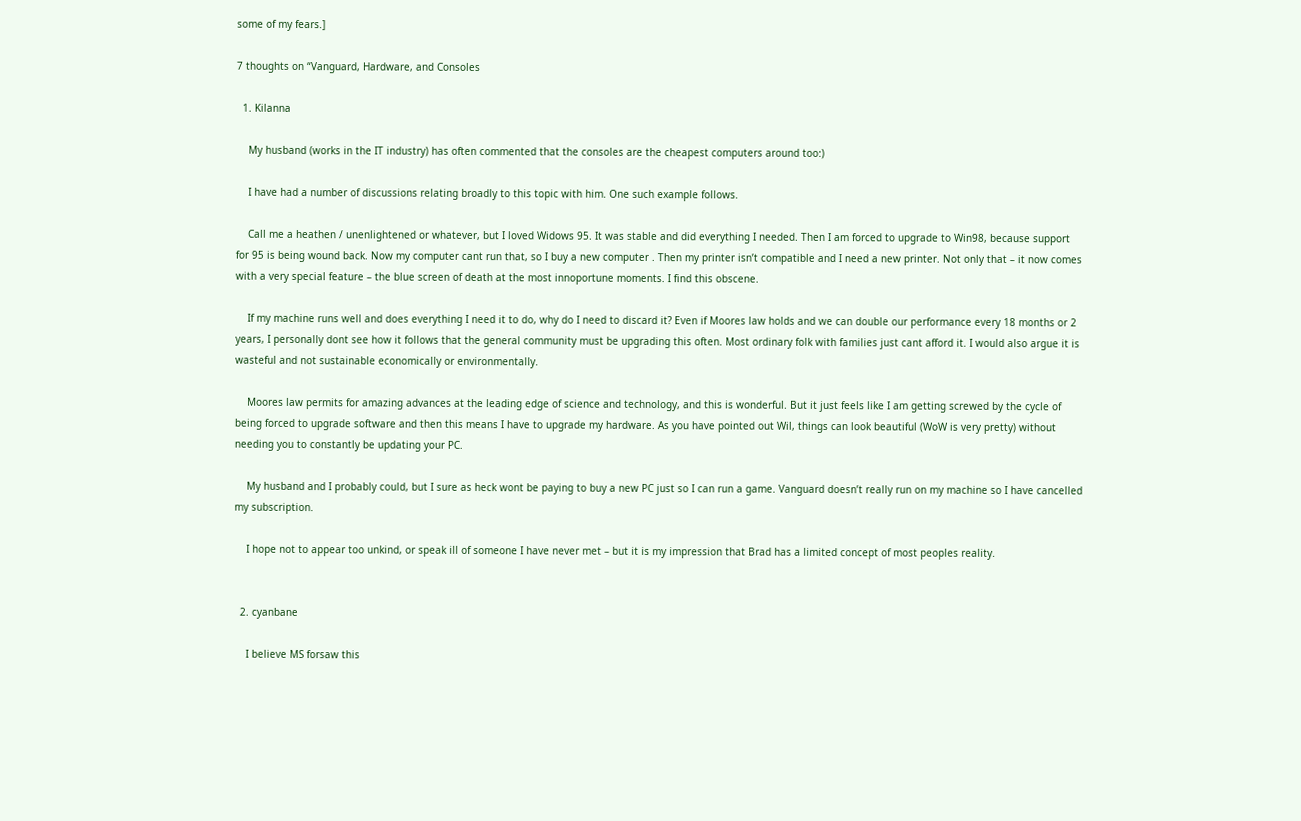some of my fears.]

7 thoughts on “Vanguard, Hardware, and Consoles

  1. Kilanna

    My husband (works in the IT industry) has often commented that the consoles are the cheapest computers around too:)

    I have had a number of discussions relating broadly to this topic with him. One such example follows.

    Call me a heathen / unenlightened or whatever, but I loved Widows 95. It was stable and did everything I needed. Then I am forced to upgrade to Win98, because support for 95 is being wound back. Now my computer cant run that, so I buy a new computer . Then my printer isn’t compatible and I need a new printer. Not only that – it now comes with a very special feature – the blue screen of death at the most innoportune moments. I find this obscene.

    If my machine runs well and does everything I need it to do, why do I need to discard it? Even if Moores law holds and we can double our performance every 18 months or 2 years, I personally dont see how it follows that the general community must be upgrading this often. Most ordinary folk with families just cant afford it. I would also argue it is wasteful and not sustainable economically or environmentally.

    Moores law permits for amazing advances at the leading edge of science and technology, and this is wonderful. But it just feels like I am getting screwed by the cycle of being forced to upgrade software and then this means I have to upgrade my hardware. As you have pointed out Wil, things can look beautiful (WoW is very pretty) without needing you to constantly be updating your PC.

    My husband and I probably could, but I sure as heck wont be paying to buy a new PC just so I can run a game. Vanguard doesn’t really run on my machine so I have cancelled my subscription.

    I hope not to appear too unkind, or speak ill of someone I have never met – but it is my impression that Brad has a limited concept of most peoples reality.


  2. cyanbane

    I believe MS forsaw this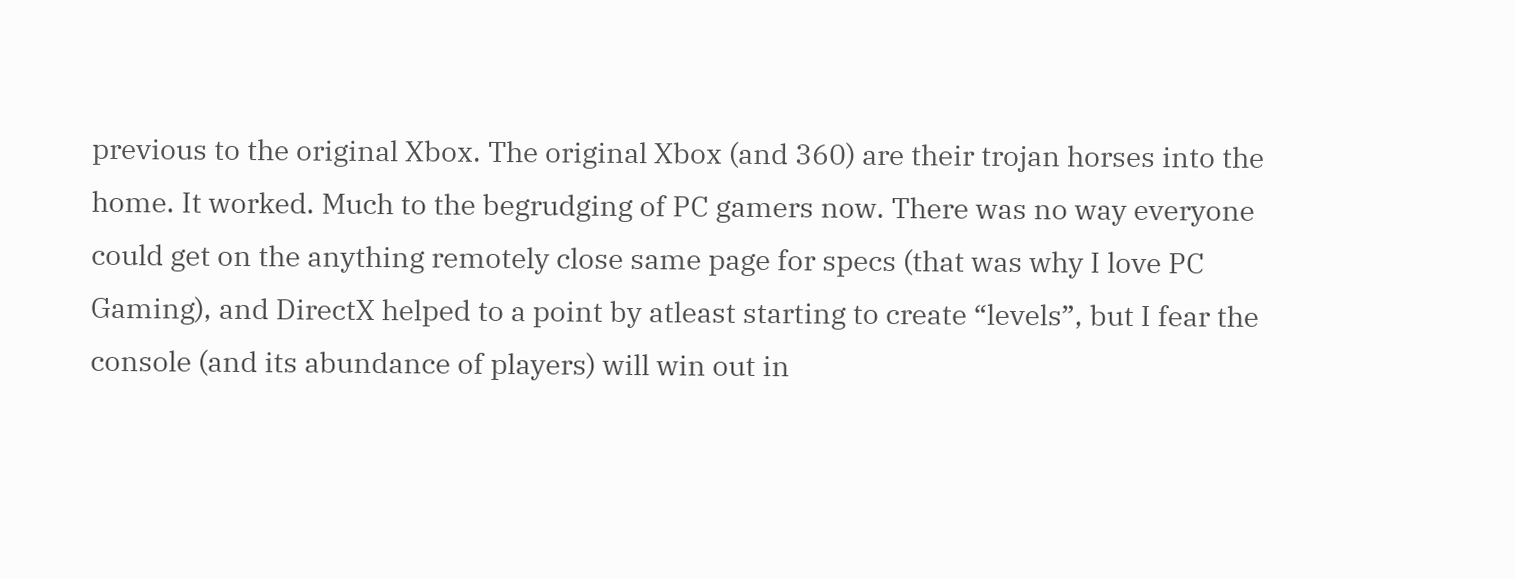previous to the original Xbox. The original Xbox (and 360) are their trojan horses into the home. It worked. Much to the begrudging of PC gamers now. There was no way everyone could get on the anything remotely close same page for specs (that was why I love PC Gaming), and DirectX helped to a point by atleast starting to create “levels”, but I fear the console (and its abundance of players) will win out in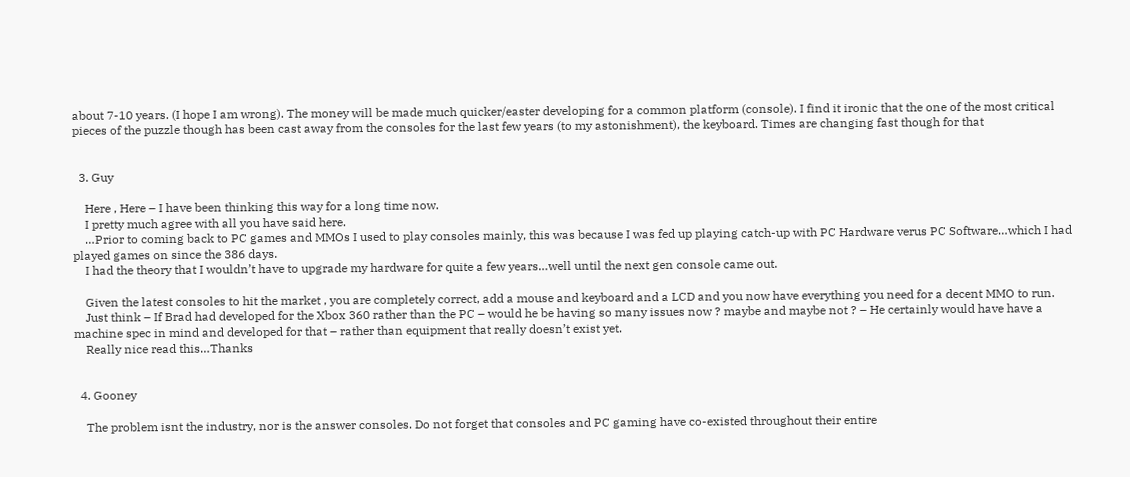about 7-10 years. (I hope I am wrong). The money will be made much quicker/easter developing for a common platform (console). I find it ironic that the one of the most critical pieces of the puzzle though has been cast away from the consoles for the last few years (to my astonishment), the keyboard. Times are changing fast though for that


  3. Guy

    Here , Here – I have been thinking this way for a long time now.
    I pretty much agree with all you have said here.
    …Prior to coming back to PC games and MMOs I used to play consoles mainly, this was because I was fed up playing catch-up with PC Hardware verus PC Software…which I had played games on since the 386 days.
    I had the theory that I wouldn’t have to upgrade my hardware for quite a few years…well until the next gen console came out.

    Given the latest consoles to hit the market , you are completely correct, add a mouse and keyboard and a LCD and you now have everything you need for a decent MMO to run.
    Just think – If Brad had developed for the Xbox 360 rather than the PC – would he be having so many issues now ? maybe and maybe not ? – He certainly would have have a machine spec in mind and developed for that – rather than equipment that really doesn’t exist yet.
    Really nice read this…Thanks


  4. Gooney

    The problem isnt the industry, nor is the answer consoles. Do not forget that consoles and PC gaming have co-existed throughout their entire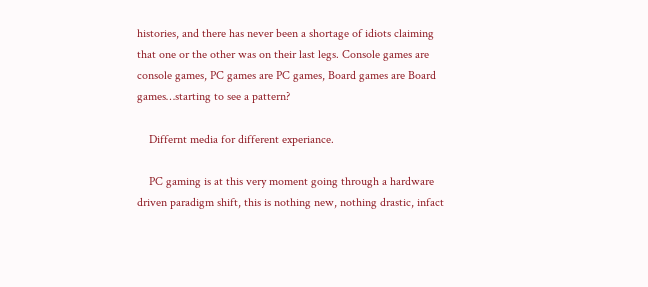histories, and there has never been a shortage of idiots claiming that one or the other was on their last legs. Console games are console games, PC games are PC games, Board games are Board games…starting to see a pattern?

    Differnt media for different experiance.

    PC gaming is at this very moment going through a hardware driven paradigm shift, this is nothing new, nothing drastic, infact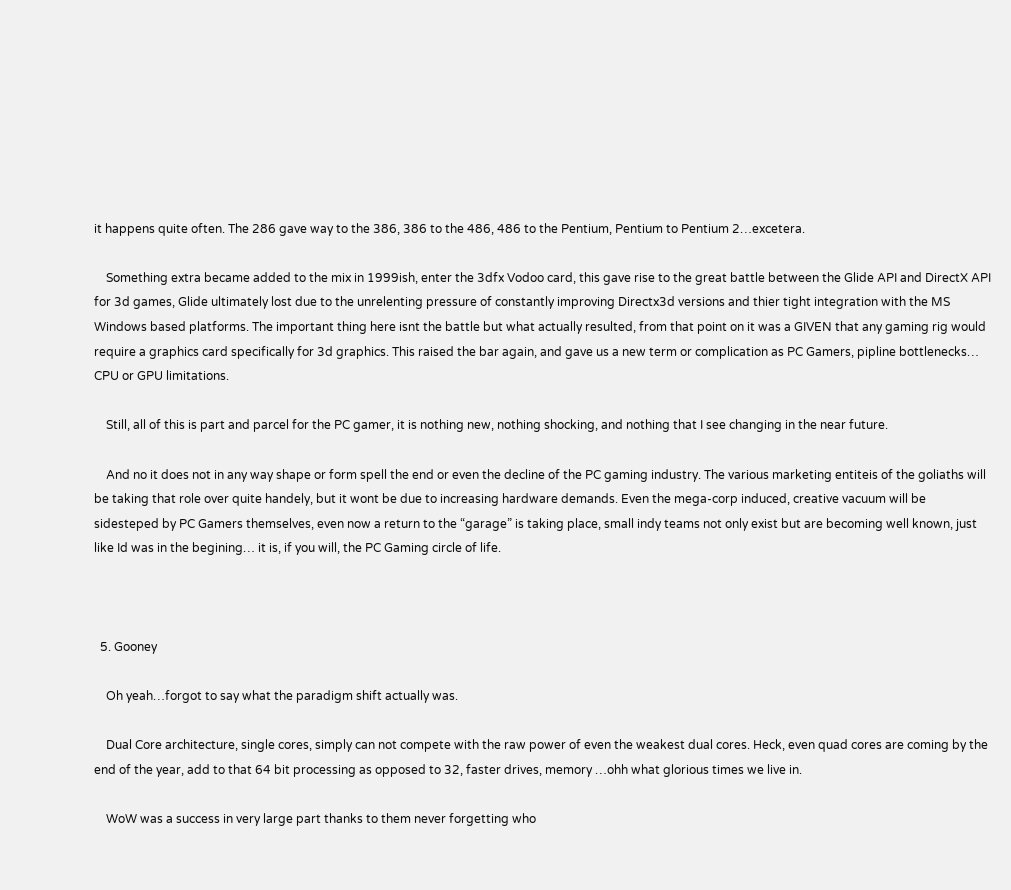it happens quite often. The 286 gave way to the 386, 386 to the 486, 486 to the Pentium, Pentium to Pentium 2…excetera.

    Something extra became added to the mix in 1999ish, enter the 3dfx Vodoo card, this gave rise to the great battle between the Glide API and DirectX API for 3d games, Glide ultimately lost due to the unrelenting pressure of constantly improving Directx3d versions and thier tight integration with the MS Windows based platforms. The important thing here isnt the battle but what actually resulted, from that point on it was a GIVEN that any gaming rig would require a graphics card specifically for 3d graphics. This raised the bar again, and gave us a new term or complication as PC Gamers, pipline bottlenecks… CPU or GPU limitations.

    Still, all of this is part and parcel for the PC gamer, it is nothing new, nothing shocking, and nothing that I see changing in the near future.

    And no it does not in any way shape or form spell the end or even the decline of the PC gaming industry. The various marketing entiteis of the goliaths will be taking that role over quite handely, but it wont be due to increasing hardware demands. Even the mega-corp induced, creative vacuum will be sidesteped by PC Gamers themselves, even now a return to the “garage” is taking place, small indy teams not only exist but are becoming well known, just like Id was in the begining… it is, if you will, the PC Gaming circle of life.



  5. Gooney

    Oh yeah…forgot to say what the paradigm shift actually was.

    Dual Core architecture, single cores, simply can not compete with the raw power of even the weakest dual cores. Heck, even quad cores are coming by the end of the year, add to that 64 bit processing as opposed to 32, faster drives, memory …ohh what glorious times we live in.

    WoW was a success in very large part thanks to them never forgetting who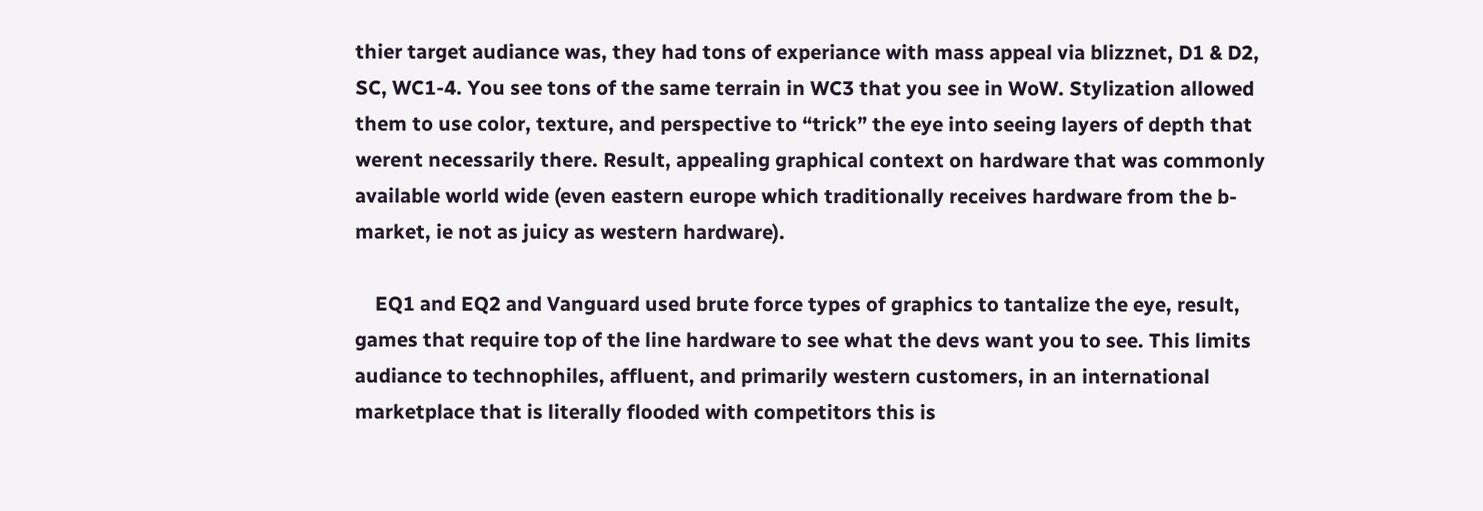thier target audiance was, they had tons of experiance with mass appeal via blizznet, D1 & D2, SC, WC1-4. You see tons of the same terrain in WC3 that you see in WoW. Stylization allowed them to use color, texture, and perspective to “trick” the eye into seeing layers of depth that werent necessarily there. Result, appealing graphical context on hardware that was commonly available world wide (even eastern europe which traditionally receives hardware from the b-market, ie not as juicy as western hardware).

    EQ1 and EQ2 and Vanguard used brute force types of graphics to tantalize the eye, result, games that require top of the line hardware to see what the devs want you to see. This limits audiance to technophiles, affluent, and primarily western customers, in an international marketplace that is literally flooded with competitors this is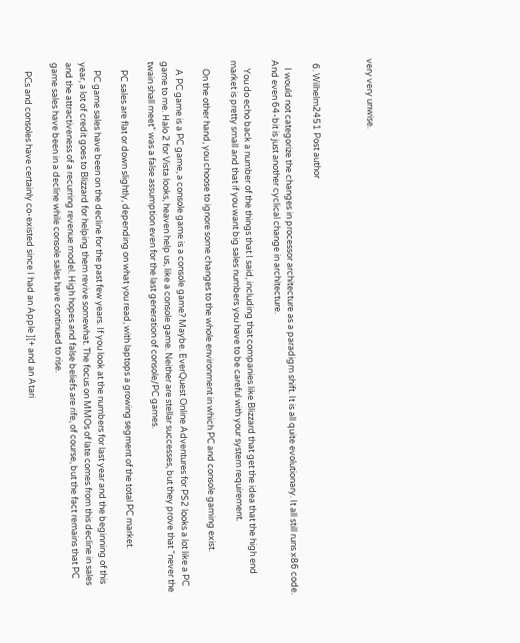very very unwise.



  6. Wilhelm2451 Post author

    I would not categorize the changes in processor architecture as a paradigm shift. It is all quite evolutionary. It all still runs x86 code. And even 64-bit is just another cyclical change in architecture.

    You do echo back a number of the things that I said, including that companies like Blizzard that get the idea that the high end market is pretty small and that if you want big sales numbers you have to be careful with your system requirement.

    On the other hand, you choose to ignore some changes to the whole environment in which PC and console gaming exist.

    A PC game is a PC game, a console game is a console game? Maybe. EverQuest Online Adventures for PS2 looks a lot like a PC game to me. Halo 2 for Vista looks, heaven help us, like a console game. Neither are stellar successes, but they prove that “never the twain shall meet” was a false assumption even for the last generation of console/PC games.

    PC sales are flat or down slightly, depending on what you read, with laptops a growing segment of the total PC market.

    PC game sales have been on the decline for the past few years. If you look at the numbers for last year and the beginning of this year, a lot of credit goes to Blizzard for helping them revive somewhat. The focus on MMOs of late comes from this decline in sales and the attractiveness of a recurring revenue model. High hopes and false beliefs are rife, of course, but the fact remains that PC game sales have been in a decline while console sales have continued to rise.

    PCs and consoles have certainly co-existed since I had an Apple ][+ and an Atari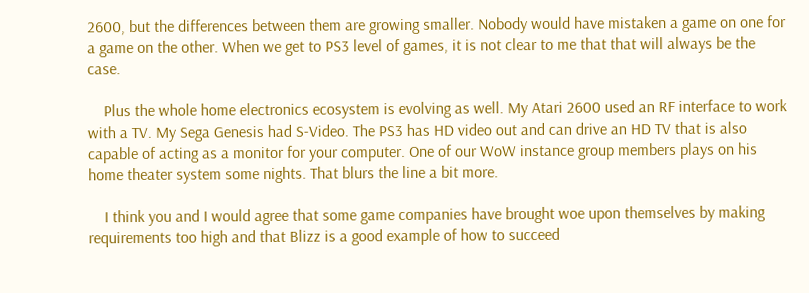2600, but the differences between them are growing smaller. Nobody would have mistaken a game on one for a game on the other. When we get to PS3 level of games, it is not clear to me that that will always be the case.

    Plus the whole home electronics ecosystem is evolving as well. My Atari 2600 used an RF interface to work with a TV. My Sega Genesis had S-Video. The PS3 has HD video out and can drive an HD TV that is also capable of acting as a monitor for your computer. One of our WoW instance group members plays on his home theater system some nights. That blurs the line a bit more.

    I think you and I would agree that some game companies have brought woe upon themselves by making requirements too high and that Blizz is a good example of how to succeed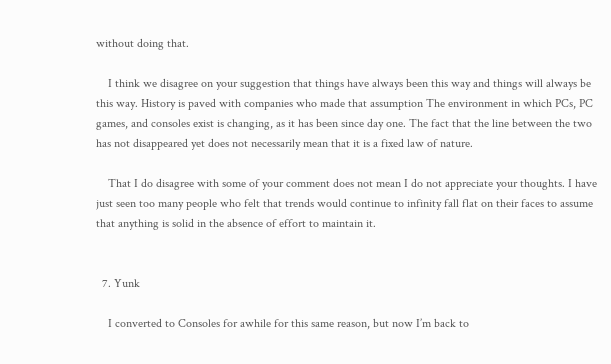without doing that.

    I think we disagree on your suggestion that things have always been this way and things will always be this way. History is paved with companies who made that assumption The environment in which PCs, PC games, and consoles exist is changing, as it has been since day one. The fact that the line between the two has not disappeared yet does not necessarily mean that it is a fixed law of nature.

    That I do disagree with some of your comment does not mean I do not appreciate your thoughts. I have just seen too many people who felt that trends would continue to infinity fall flat on their faces to assume that anything is solid in the absence of effort to maintain it.


  7. Yunk

    I converted to Consoles for awhile for this same reason, but now I’m back to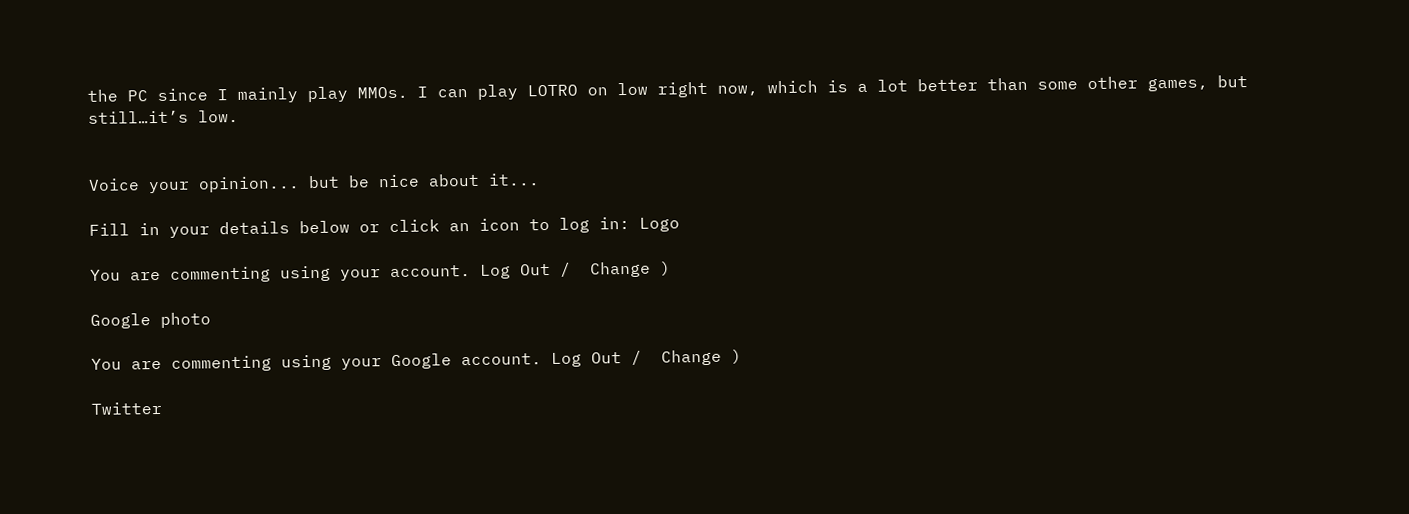the PC since I mainly play MMOs. I can play LOTRO on low right now, which is a lot better than some other games, but still…it’s low.


Voice your opinion... but be nice about it...

Fill in your details below or click an icon to log in: Logo

You are commenting using your account. Log Out /  Change )

Google photo

You are commenting using your Google account. Log Out /  Change )

Twitter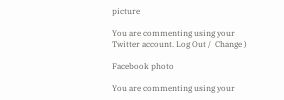picture

You are commenting using your Twitter account. Log Out /  Change )

Facebook photo

You are commenting using your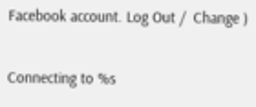Facebook account. Log Out /  Change )

Connecting to %s